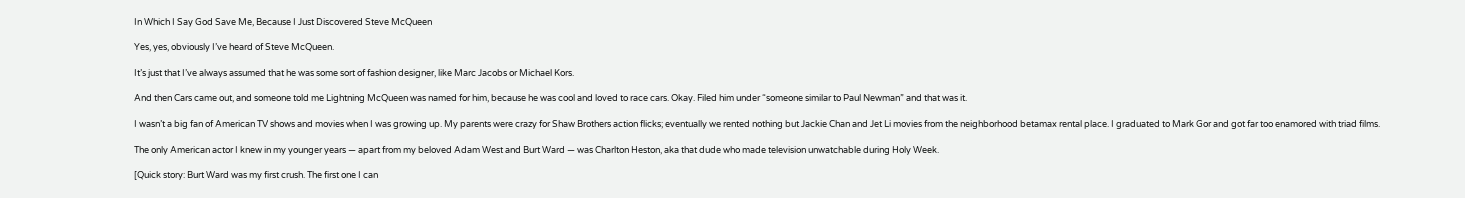In Which I Say God Save Me, Because I Just Discovered Steve McQueen

Yes, yes, obviously I’ve heard of Steve McQueen.

It’s just that I’ve always assumed that he was some sort of fashion designer, like Marc Jacobs or Michael Kors.

And then Cars came out, and someone told me Lightning McQueen was named for him, because he was cool and loved to race cars. Okay. Filed him under “someone similar to Paul Newman” and that was it.

I wasn’t a big fan of American TV shows and movies when I was growing up. My parents were crazy for Shaw Brothers action flicks; eventually we rented nothing but Jackie Chan and Jet Li movies from the neighborhood betamax rental place. I graduated to Mark Gor and got far too enamored with triad films.

The only American actor I knew in my younger years — apart from my beloved Adam West and Burt Ward — was Charlton Heston, aka that dude who made television unwatchable during Holy Week.

[Quick story: Burt Ward was my first crush. The first one I can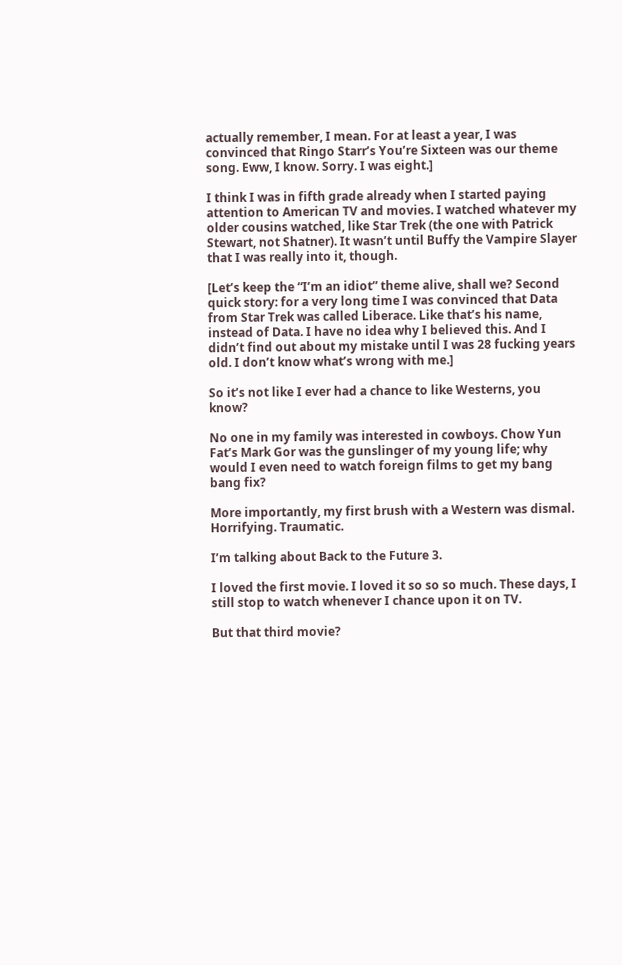actually remember, I mean. For at least a year, I was convinced that Ringo Starr’s You’re Sixteen was our theme song. Eww, I know. Sorry. I was eight.]

I think I was in fifth grade already when I started paying attention to American TV and movies. I watched whatever my older cousins watched, like Star Trek (the one with Patrick Stewart, not Shatner). It wasn’t until Buffy the Vampire Slayer that I was really into it, though.

[Let’s keep the “I’m an idiot” theme alive, shall we? Second quick story: for a very long time I was convinced that Data from Star Trek was called Liberace. Like that’s his name, instead of Data. I have no idea why I believed this. And I didn’t find out about my mistake until I was 28 fucking years old. I don’t know what’s wrong with me.]

So it’s not like I ever had a chance to like Westerns, you know?

No one in my family was interested in cowboys. Chow Yun Fat’s Mark Gor was the gunslinger of my young life; why would I even need to watch foreign films to get my bang bang fix?

More importantly, my first brush with a Western was dismal. Horrifying. Traumatic.

I’m talking about Back to the Future 3.

I loved the first movie. I loved it so so so much. These days, I still stop to watch whenever I chance upon it on TV.

But that third movie?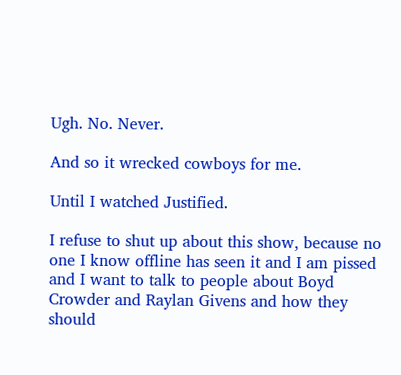Ugh. No. Never.

And so it wrecked cowboys for me.

Until I watched Justified.

I refuse to shut up about this show, because no one I know offline has seen it and I am pissed and I want to talk to people about Boyd Crowder and Raylan Givens and how they should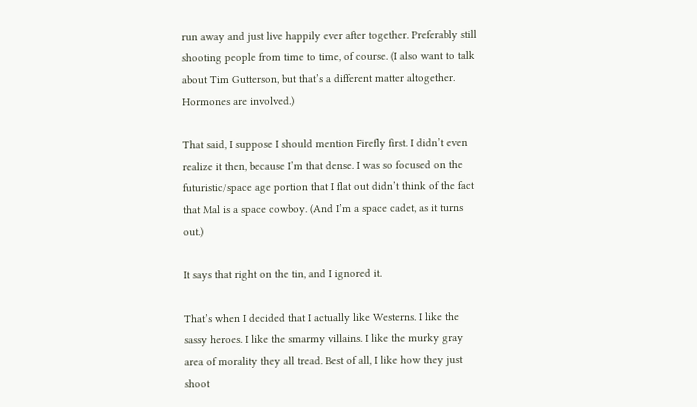run away and just live happily ever after together. Preferably still shooting people from time to time, of course. (I also want to talk about Tim Gutterson, but that’s a different matter altogether. Hormones are involved.)

That said, I suppose I should mention Firefly first. I didn’t even realize it then, because I’m that dense. I was so focused on the futuristic/space age portion that I flat out didn’t think of the fact that Mal is a space cowboy. (And I’m a space cadet, as it turns out.)

It says that right on the tin, and I ignored it.

That’s when I decided that I actually like Westerns. I like the sassy heroes. I like the smarmy villains. I like the murky gray area of morality they all tread. Best of all, I like how they just shoot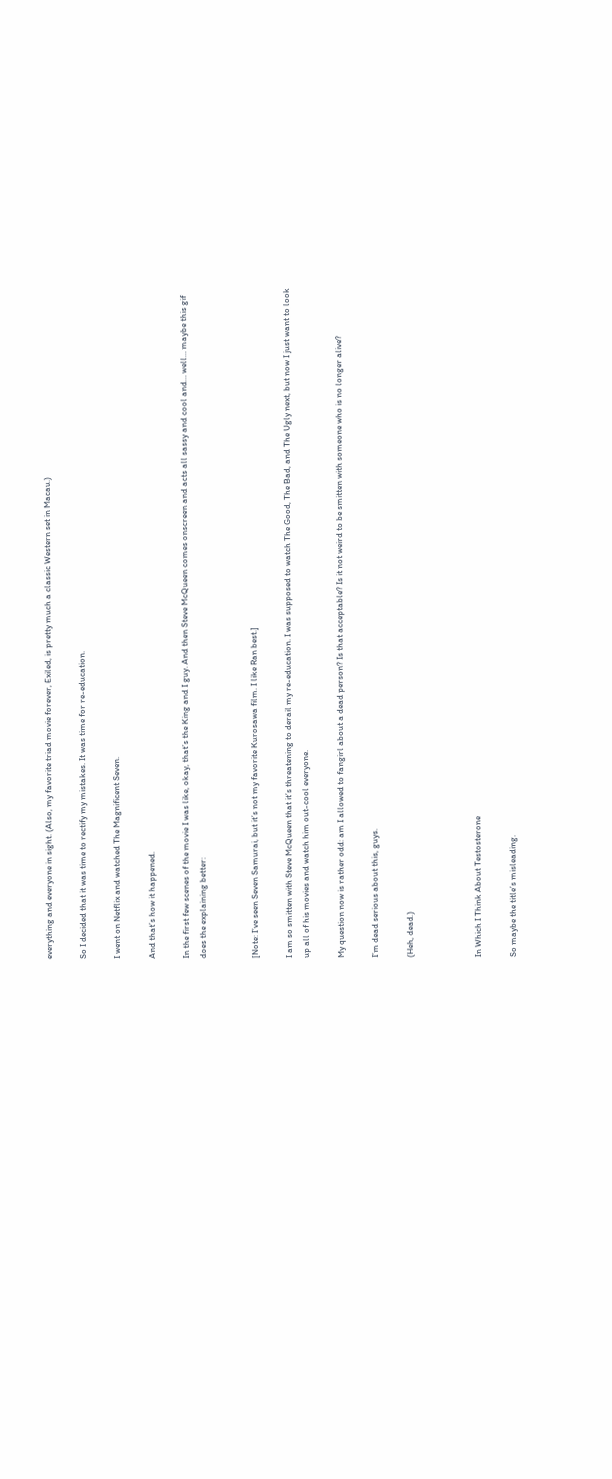everything and everyone in sight. (Also, my favorite triad movie forever, Exiled, is pretty much a classic Western set in Macau.)

So I decided that it was time to rectify my mistakes. It was time for re-education.

I went on Netflix and watched The Magnificent Seven.

And that’s how it happened.

In the first few scenes of the movie I was like, okay, that’s the King and I guy. And then Steve McQueen comes onscreen and acts all sassy and cool and… well… maybe this gif does the explaining better:


[Note: I’ve seen Seven Samurai, but it’s not my favorite Kurosawa film. I like Ran best.]

I am so smitten with Steve McQueen that it’s threatening to derail my re-education. I was supposed to watch The Good, The Bad, and The Ugly next, but now I just want to look up all of his movies and watch him out-cool everyone.

My question now is rather odd: am I allowed to fangirl about a dead person? Is that acceptable? Is it not weird to be smitten with someone who is no longer alive?

I’m dead serious about this, guys.

(Heh, dead.)



In Which I Think About Testosterone

So maybe the title’s misleading.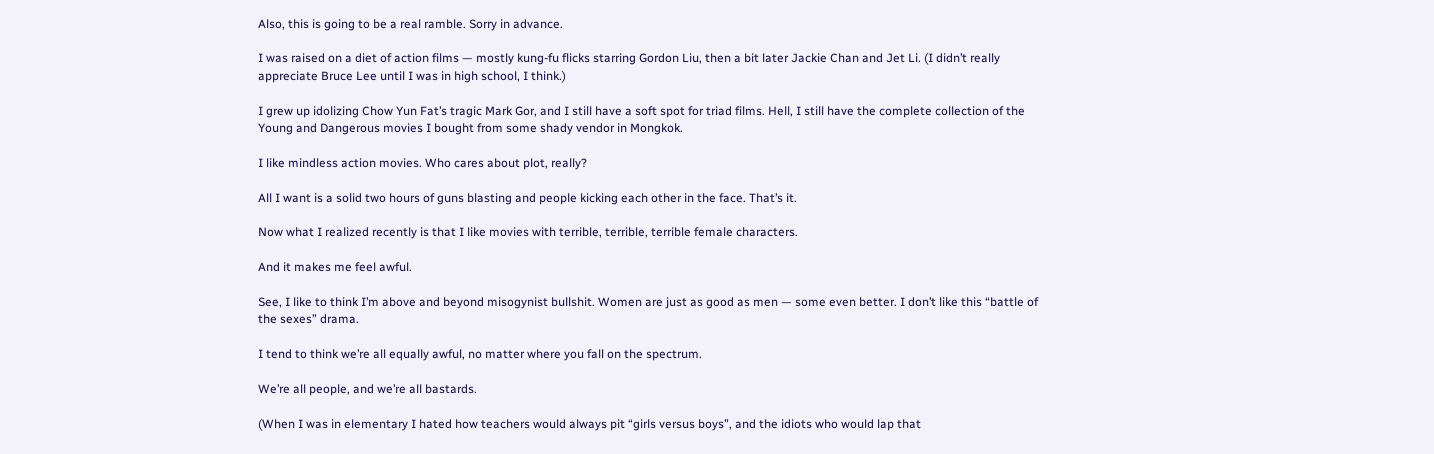Also, this is going to be a real ramble. Sorry in advance.

I was raised on a diet of action films — mostly kung-fu flicks starring Gordon Liu, then a bit later Jackie Chan and Jet Li. (I didn’t really appreciate Bruce Lee until I was in high school, I think.)

I grew up idolizing Chow Yun Fat’s tragic Mark Gor, and I still have a soft spot for triad films. Hell, I still have the complete collection of the Young and Dangerous movies I bought from some shady vendor in Mongkok.

I like mindless action movies. Who cares about plot, really?

All I want is a solid two hours of guns blasting and people kicking each other in the face. That’s it.

Now what I realized recently is that I like movies with terrible, terrible, terrible female characters.

And it makes me feel awful.

See, I like to think I’m above and beyond misogynist bullshit. Women are just as good as men — some even better. I don’t like this “battle of the sexes” drama.

I tend to think we’re all equally awful, no matter where you fall on the spectrum.

We’re all people, and we’re all bastards.

(When I was in elementary I hated how teachers would always pit “girls versus boys”, and the idiots who would lap that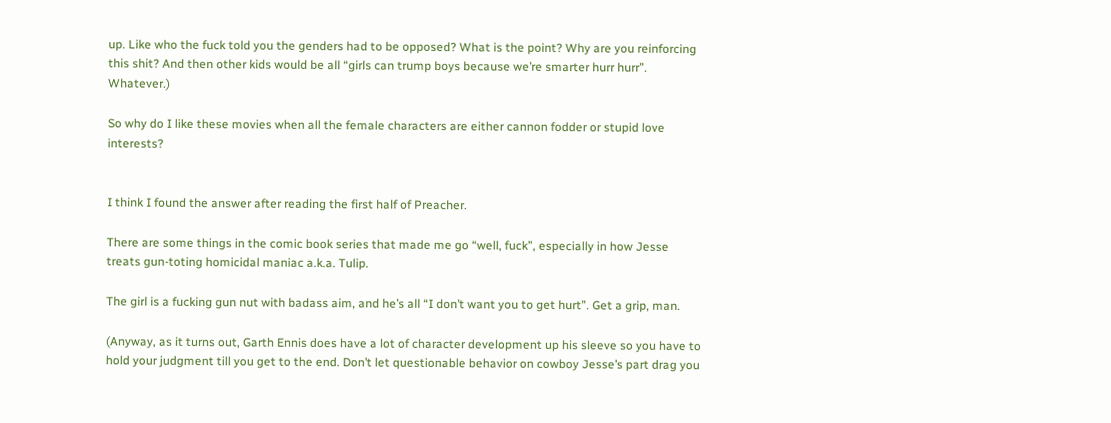up. Like who the fuck told you the genders had to be opposed? What is the point? Why are you reinforcing this shit? And then other kids would be all “girls can trump boys because we’re smarter hurr hurr”. Whatever.)

So why do I like these movies when all the female characters are either cannon fodder or stupid love interests?


I think I found the answer after reading the first half of Preacher.

There are some things in the comic book series that made me go “well, fuck”, especially in how Jesse treats gun-toting homicidal maniac a.k.a. Tulip.

The girl is a fucking gun nut with badass aim, and he’s all “I don’t want you to get hurt”. Get a grip, man.

(Anyway, as it turns out, Garth Ennis does have a lot of character development up his sleeve so you have to hold your judgment till you get to the end. Don’t let questionable behavior on cowboy Jesse’s part drag you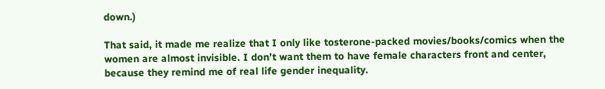down.)

That said, it made me realize that I only like tosterone-packed movies/books/comics when the women are almost invisible. I don’t want them to have female characters front and center, because they remind me of real life gender inequality.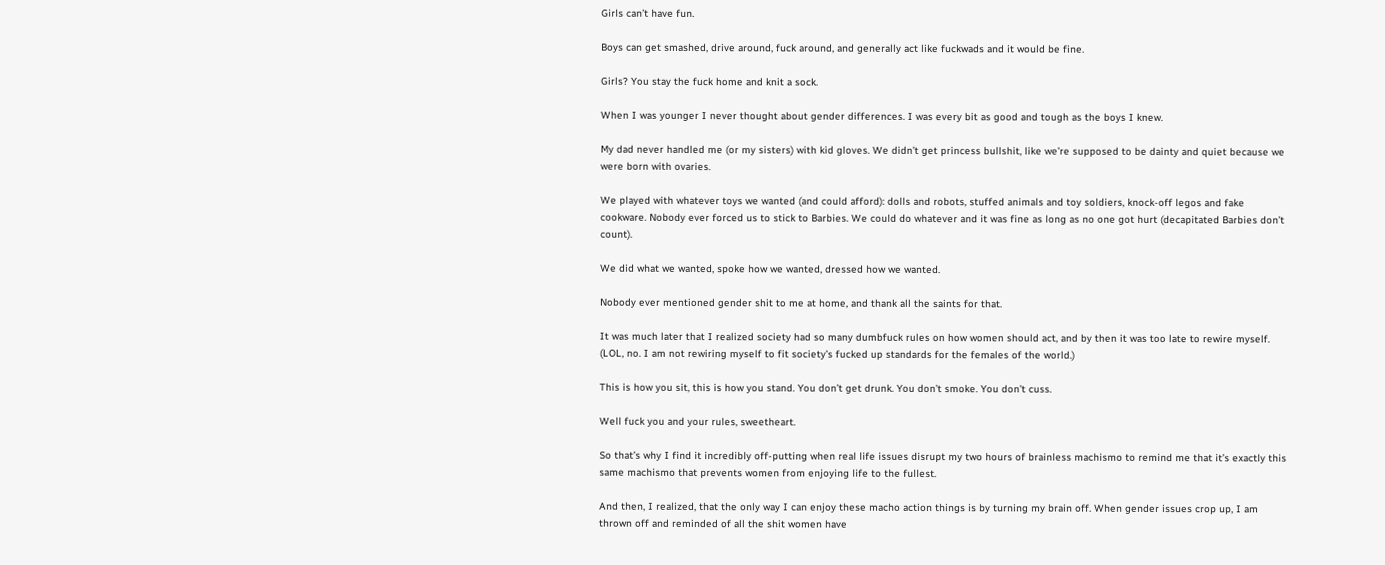Girls can’t have fun.

Boys can get smashed, drive around, fuck around, and generally act like fuckwads and it would be fine.

Girls? You stay the fuck home and knit a sock.

When I was younger I never thought about gender differences. I was every bit as good and tough as the boys I knew.

My dad never handled me (or my sisters) with kid gloves. We didn’t get princess bullshit, like we’re supposed to be dainty and quiet because we were born with ovaries.

We played with whatever toys we wanted (and could afford): dolls and robots, stuffed animals and toy soldiers, knock-off legos and fake cookware. Nobody ever forced us to stick to Barbies. We could do whatever and it was fine as long as no one got hurt (decapitated Barbies don’t count).

We did what we wanted, spoke how we wanted, dressed how we wanted.

Nobody ever mentioned gender shit to me at home, and thank all the saints for that.

It was much later that I realized society had so many dumbfuck rules on how women should act, and by then it was too late to rewire myself. (LOL, no. I am not rewiring myself to fit society’s fucked up standards for the females of the world.)

This is how you sit, this is how you stand. You don’t get drunk. You don’t smoke. You don’t cuss.

Well fuck you and your rules, sweetheart.

So that’s why I find it incredibly off-putting when real life issues disrupt my two hours of brainless machismo to remind me that it’s exactly this same machismo that prevents women from enjoying life to the fullest.

And then, I realized, that the only way I can enjoy these macho action things is by turning my brain off. When gender issues crop up, I am thrown off and reminded of all the shit women have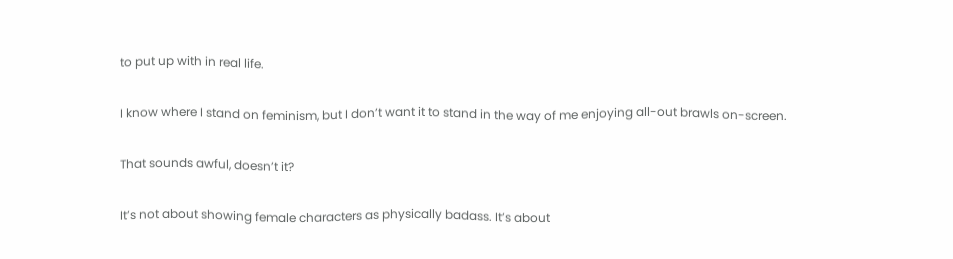to put up with in real life.

I know where I stand on feminism, but I don’t want it to stand in the way of me enjoying all-out brawls on-screen.

That sounds awful, doesn’t it?

It’s not about showing female characters as physically badass. It’s about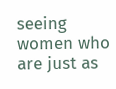seeing women who are just as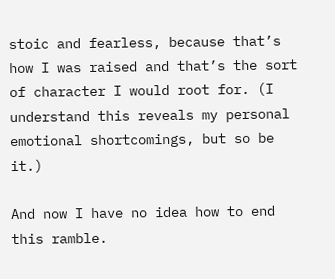stoic and fearless, because that’s how I was raised and that’s the sort of character I would root for. (I understand this reveals my personal emotional shortcomings, but so be it.)

And now I have no idea how to end this ramble.